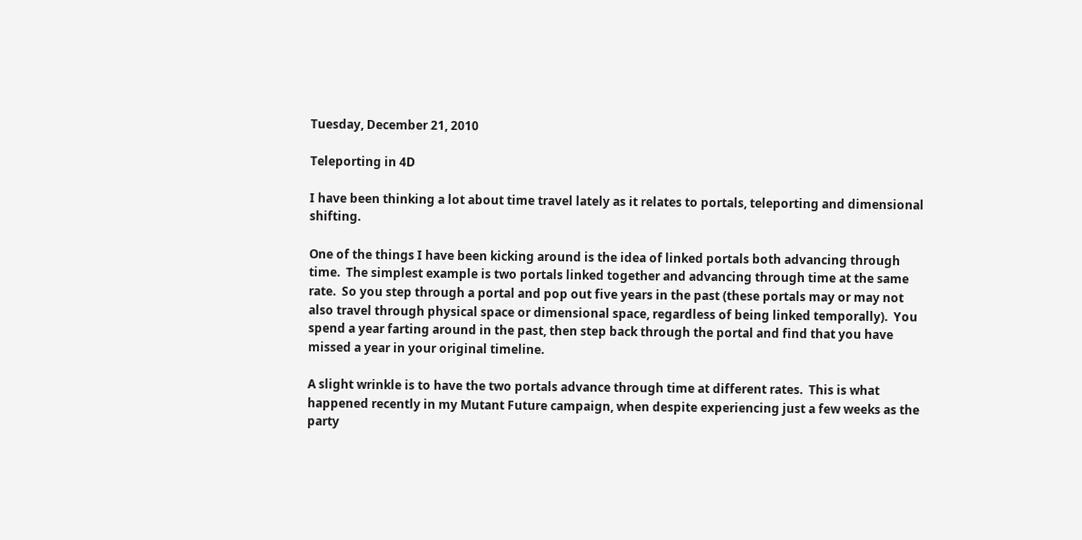Tuesday, December 21, 2010

Teleporting in 4D

I have been thinking a lot about time travel lately as it relates to portals, teleporting and dimensional shifting.

One of the things I have been kicking around is the idea of linked portals both advancing through time.  The simplest example is two portals linked together and advancing through time at the same rate.  So you step through a portal and pop out five years in the past (these portals may or may not also travel through physical space or dimensional space, regardless of being linked temporally).  You spend a year farting around in the past, then step back through the portal and find that you have missed a year in your original timeline.

A slight wrinkle is to have the two portals advance through time at different rates.  This is what happened recently in my Mutant Future campaign, when despite experiencing just a few weeks as the party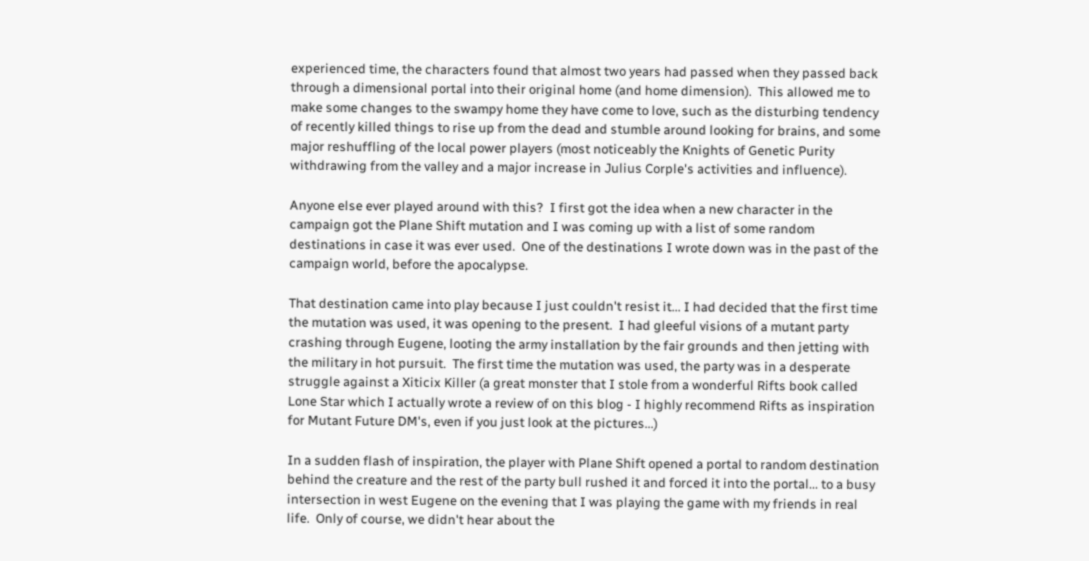experienced time, the characters found that almost two years had passed when they passed back through a dimensional portal into their original home (and home dimension).  This allowed me to make some changes to the swampy home they have come to love, such as the disturbing tendency of recently killed things to rise up from the dead and stumble around looking for brains, and some major reshuffling of the local power players (most noticeably the Knights of Genetic Purity withdrawing from the valley and a major increase in Julius Corple's activities and influence).

Anyone else ever played around with this?  I first got the idea when a new character in the campaign got the Plane Shift mutation and I was coming up with a list of some random destinations in case it was ever used.  One of the destinations I wrote down was in the past of the campaign world, before the apocalypse.

That destination came into play because I just couldn't resist it... I had decided that the first time the mutation was used, it was opening to the present.  I had gleeful visions of a mutant party crashing through Eugene, looting the army installation by the fair grounds and then jetting with the military in hot pursuit.  The first time the mutation was used, the party was in a desperate struggle against a Xiticix Killer (a great monster that I stole from a wonderful Rifts book called Lone Star which I actually wrote a review of on this blog - I highly recommend Rifts as inspiration for Mutant Future DM's, even if you just look at the pictures...)

In a sudden flash of inspiration, the player with Plane Shift opened a portal to random destination behind the creature and the rest of the party bull rushed it and forced it into the portal... to a busy intersection in west Eugene on the evening that I was playing the game with my friends in real life.  Only of course, we didn't hear about the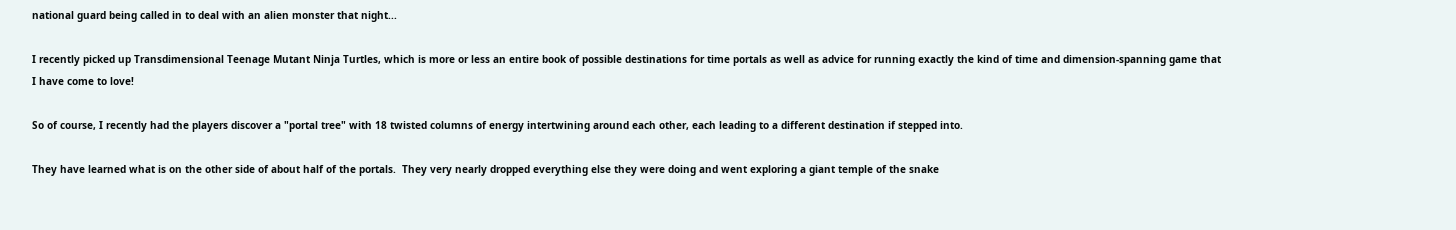national guard being called in to deal with an alien monster that night...

I recently picked up Transdimensional Teenage Mutant Ninja Turtles, which is more or less an entire book of possible destinations for time portals as well as advice for running exactly the kind of time and dimension-spanning game that I have come to love!

So of course, I recently had the players discover a "portal tree" with 18 twisted columns of energy intertwining around each other, each leading to a different destination if stepped into.

They have learned what is on the other side of about half of the portals.  They very nearly dropped everything else they were doing and went exploring a giant temple of the snake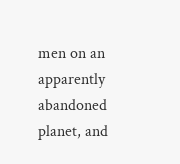men on an apparently abandoned planet, and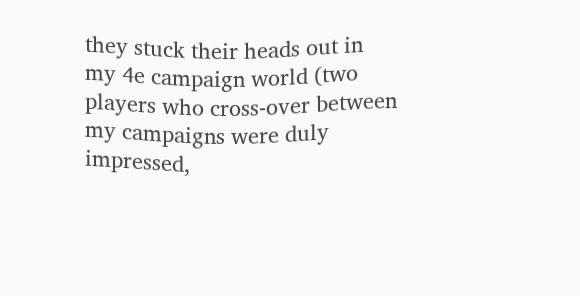they stuck their heads out in my 4e campaign world (two players who cross-over between my campaigns were duly impressed,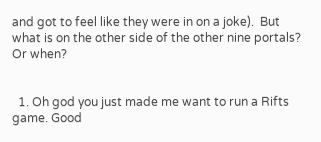and got to feel like they were in on a joke).  But what is on the other side of the other nine portals?  Or when?


  1. Oh god you just made me want to run a Rifts game. Good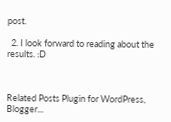post.

  2. I look forward to reading about the results. :D



Related Posts Plugin for WordPress, Blogger...